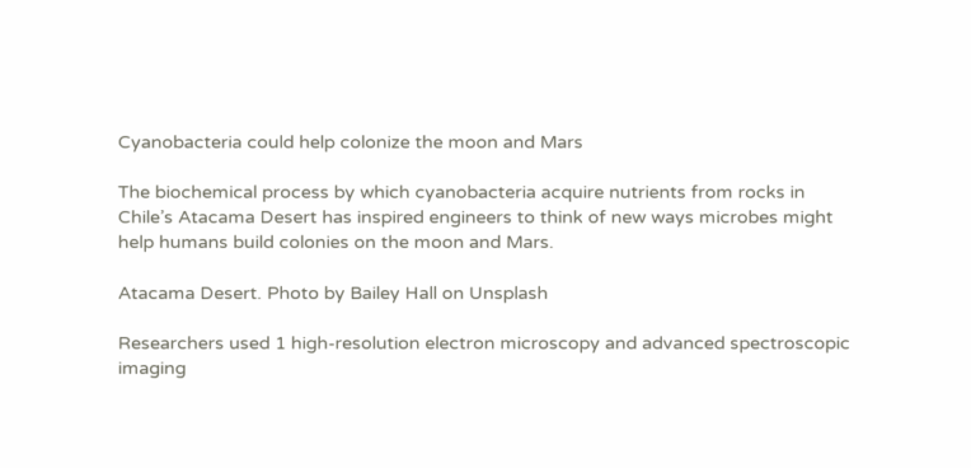Cyanobacteria could help colonize the moon and Mars

The biochemical process by which cyanobacteria acquire nutrients from rocks in Chile’s Atacama Desert has inspired engineers to think of new ways microbes might help humans build colonies on the moon and Mars.

Atacama Desert. Photo by Bailey Hall on Unsplash

Researchers used 1 high-resolution electron microscopy and advanced spectroscopic imaging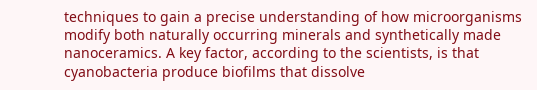techniques to gain a precise understanding of how microorganisms modify both naturally occurring minerals and synthetically made nanoceramics. A key factor, according to the scientists, is that cyanobacteria produce biofilms that dissolve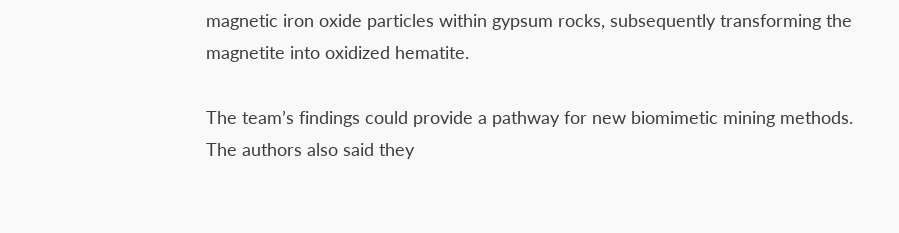magnetic iron oxide particles within gypsum rocks, subsequently transforming the magnetite into oxidized hematite.

The team’s findings could provide a pathway for new biomimetic mining methods. The authors also said they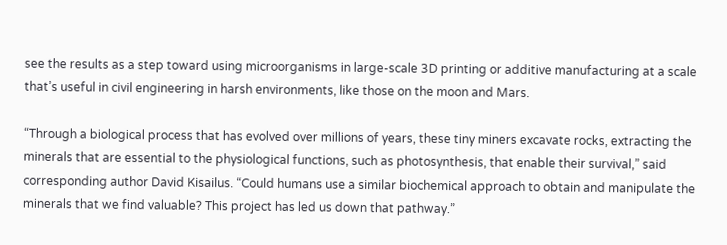see the results as a step toward using microorganisms in large-scale 3D printing or additive manufacturing at a scale that’s useful in civil engineering in harsh environments, like those on the moon and Mars.

“Through a biological process that has evolved over millions of years, these tiny miners excavate rocks, extracting the minerals that are essential to the physiological functions, such as photosynthesis, that enable their survival,” said corresponding author David Kisailus. “Could humans use a similar biochemical approach to obtain and manipulate the minerals that we find valuable? This project has led us down that pathway.”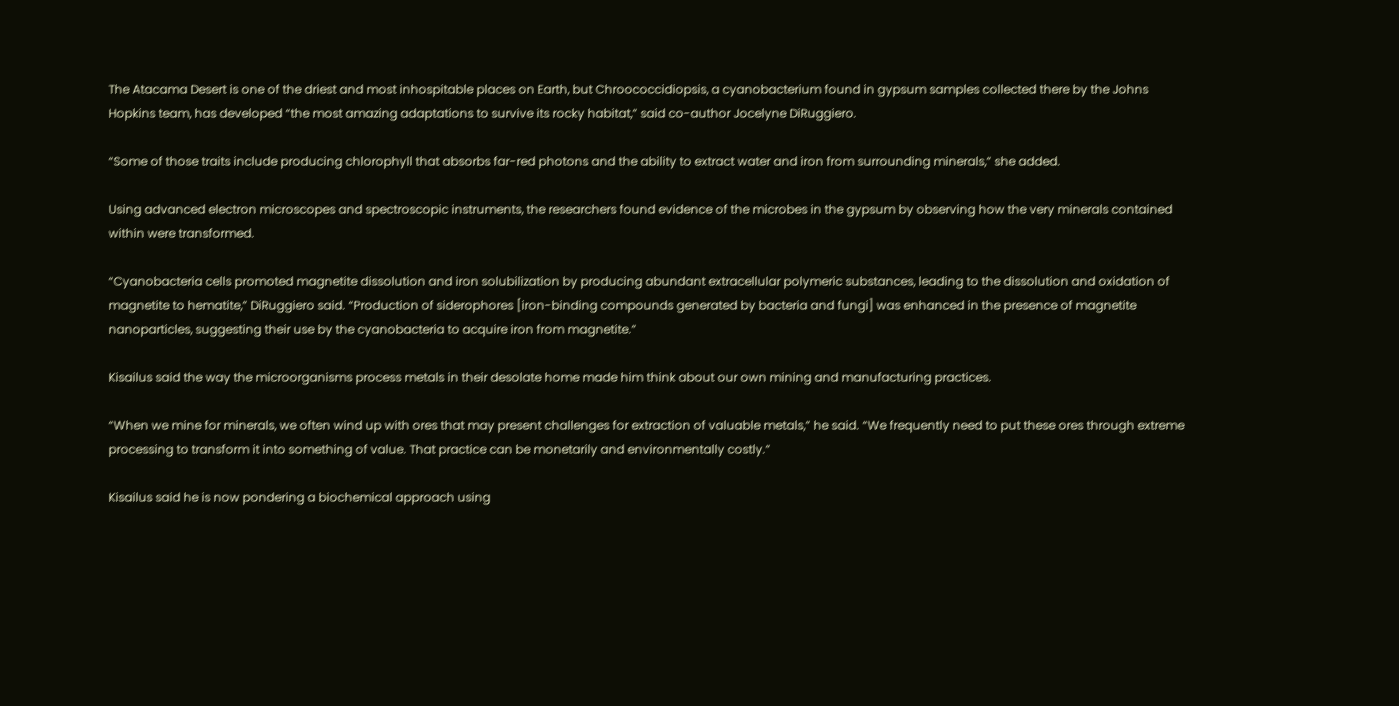The Atacama Desert is one of the driest and most inhospitable places on Earth, but Chroococcidiopsis, a cyanobacterium found in gypsum samples collected there by the Johns Hopkins team, has developed “the most amazing adaptations to survive its rocky habitat,” said co-author Jocelyne DiRuggiero.

“Some of those traits include producing chlorophyll that absorbs far-red photons and the ability to extract water and iron from surrounding minerals,” she added.

Using advanced electron microscopes and spectroscopic instruments, the researchers found evidence of the microbes in the gypsum by observing how the very minerals contained within were transformed.

“Cyanobacteria cells promoted magnetite dissolution and iron solubilization by producing abundant extracellular polymeric substances, leading to the dissolution and oxidation of magnetite to hematite,” DiRuggiero said. “Production of siderophores [iron-binding compounds generated by bacteria and fungi] was enhanced in the presence of magnetite nanoparticles, suggesting their use by the cyanobacteria to acquire iron from magnetite.”

Kisailus said the way the microorganisms process metals in their desolate home made him think about our own mining and manufacturing practices.

“When we mine for minerals, we often wind up with ores that may present challenges for extraction of valuable metals,” he said. “We frequently need to put these ores through extreme processing to transform it into something of value. That practice can be monetarily and environmentally costly.”

Kisailus said he is now pondering a biochemical approach using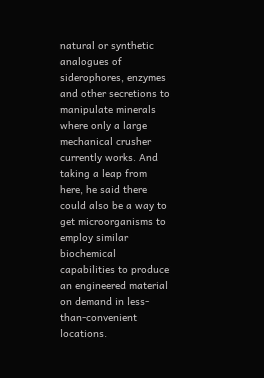natural or synthetic analogues of siderophores, enzymes and other secretions to manipulate minerals where only a large mechanical crusher currently works. And taking a leap from here, he said there could also be a way to get microorganisms to employ similar biochemical capabilities to produce an engineered material on demand in less-than-convenient locations.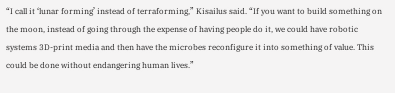“I call it ‘lunar forming’ instead of terraforming,” Kisailus said. “If you want to build something on the moon, instead of going through the expense of having people do it, we could have robotic systems 3D-print media and then have the microbes reconfigure it into something of value. This could be done without endangering human lives.”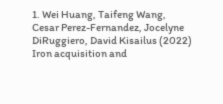1. Wei Huang, Taifeng Wang, Cesar Perez-Fernandez, Jocelyne DiRuggiero, David Kisailus (2022) Iron acquisition and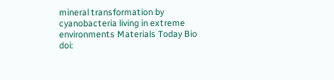mineral transformation by cyanobacteria living in extreme environments Materials Today Bio doi: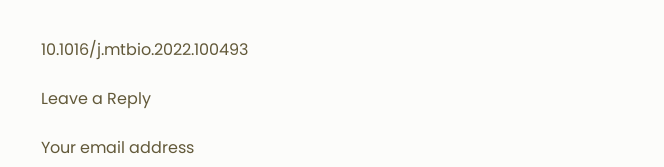10.1016/j.mtbio.2022.100493

Leave a Reply

Your email address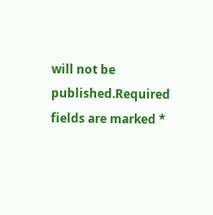will not be published.Required fields are marked *